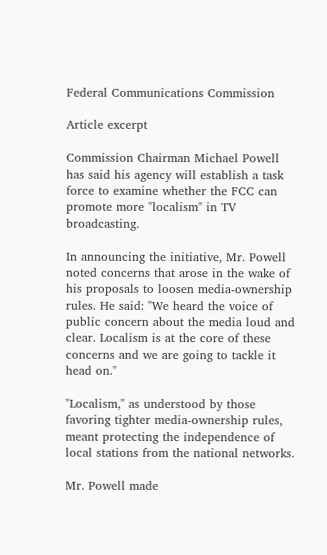Federal Communications Commission

Article excerpt

Commission Chairman Michael Powell has said his agency will establish a task force to examine whether the FCC can promote more "localism" in TV broadcasting.

In announcing the initiative, Mr. Powell noted concerns that arose in the wake of his proposals to loosen media-ownership rules. He said: "We heard the voice of public concern about the media loud and clear. Localism is at the core of these concerns and we are going to tackle it head on."

"Localism," as understood by those favoring tighter media-ownership rules, meant protecting the independence of local stations from the national networks.

Mr. Powell made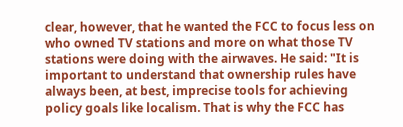clear, however, that he wanted the FCC to focus less on who owned TV stations and more on what those TV stations were doing with the airwaves. He said: "It is important to understand that ownership rules have always been, at best, imprecise tools for achieving policy goals like localism. That is why the FCC has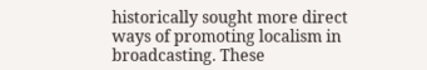historically sought more direct ways of promoting localism in broadcasting. These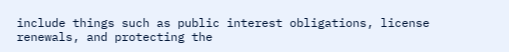include things such as public interest obligations, license renewals, and protecting the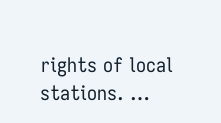rights of local stations. …